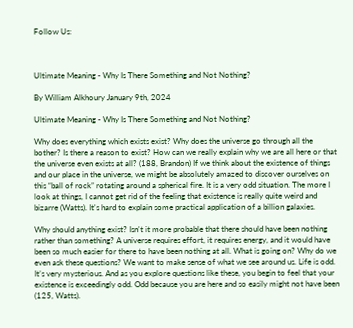Follow Us:



Ultimate Meaning - Why Is There Something and Not Nothing?

By William Alkhoury January 9th, 2024

Ultimate Meaning - Why Is There Something and Not Nothing?

Why does everything which exists exist? Why does the universe go through all the bother? Is there a reason to exist? How can we really explain why we are all here or that the universe even exists at all? (188, Brandon) If we think about the existence of things and our place in the universe, we might be absolutely amazed to discover ourselves on this “ball of rock” rotating around a spherical fire. It is a very odd situation. The more I look at things, I cannot get rid of the feeling that existence is really quite weird and bizarre (Watts). It's hard to explain some practical application of a billion galaxies.

Why should anything exist? Isn't it more probable that there should have been nothing rather than something? A universe requires effort, it requires energy, and it would have been so much easier for there to have been nothing at all. What is going on? Why do we even ask these questions? We want to make sense of what we see around us. Life is odd. It’s very mysterious. And as you explore questions like these, you begin to feel that your existence is exceedingly odd. Odd because you are here and so easily might not have been (125, Watts).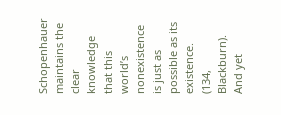Schopenhauer maintains the clear knowledge that this world’s nonexistence is just as possible as its existence. (134, Blackburn). And yet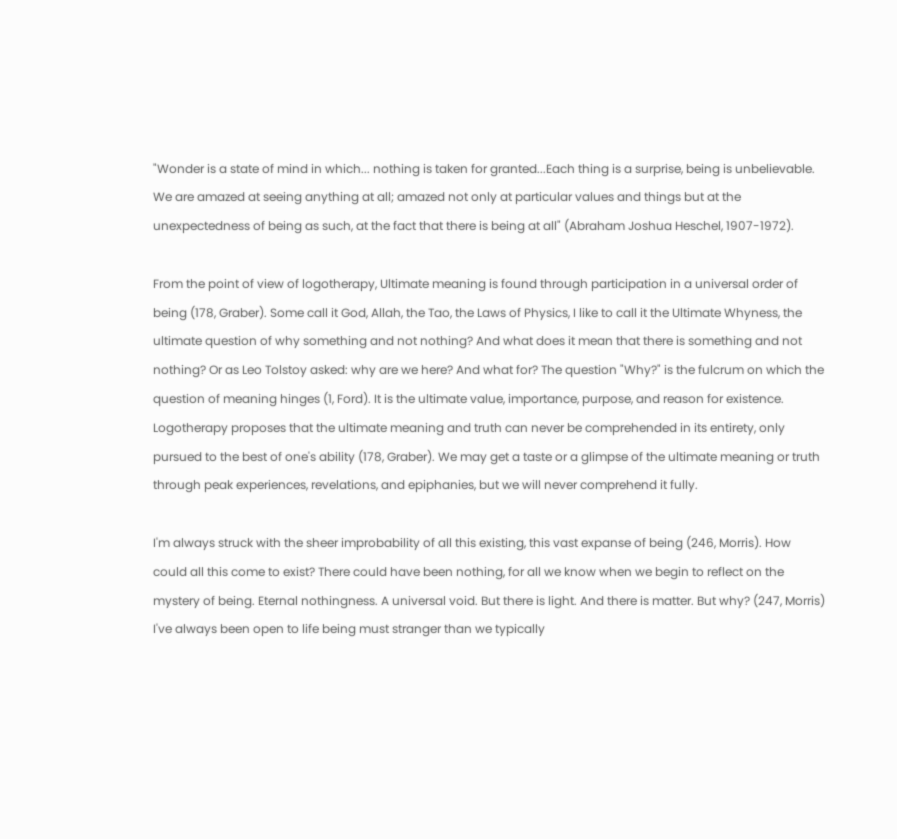"Wonder is a state of mind in which... nothing is taken for granted...Each thing is a surprise, being is unbelievable. We are amazed at seeing anything at all; amazed not only at particular values and things but at the unexpectedness of being as such, at the fact that there is being at all" (Abraham Joshua Heschel, 1907-1972).

From the point of view of logotherapy, Ultimate meaning is found through participation in a universal order of being (178, Graber). Some call it God, Allah, the Tao, the Laws of Physics, I like to call it the Ultimate Whyness, the ultimate question of why something and not nothing? And what does it mean that there is something and not nothing? Or as Leo Tolstoy asked: why are we here? And what for? The question "Why?" is the fulcrum on which the question of meaning hinges (1, Ford). It is the ultimate value, importance, purpose, and reason for existence. Logotherapy proposes that the ultimate meaning and truth can never be comprehended in its entirety, only pursued to the best of one's ability (178, Graber). We may get a taste or a glimpse of the ultimate meaning or truth through peak experiences, revelations, and epiphanies, but we will never comprehend it fully.

I'm always struck with the sheer improbability of all this existing, this vast expanse of being (246, Morris). How could all this come to exist? There could have been nothing, for all we know when we begin to reflect on the mystery of being. Eternal nothingness. A universal void. But there is light. And there is matter. But why? (247, Morris) I've always been open to life being must stranger than we typically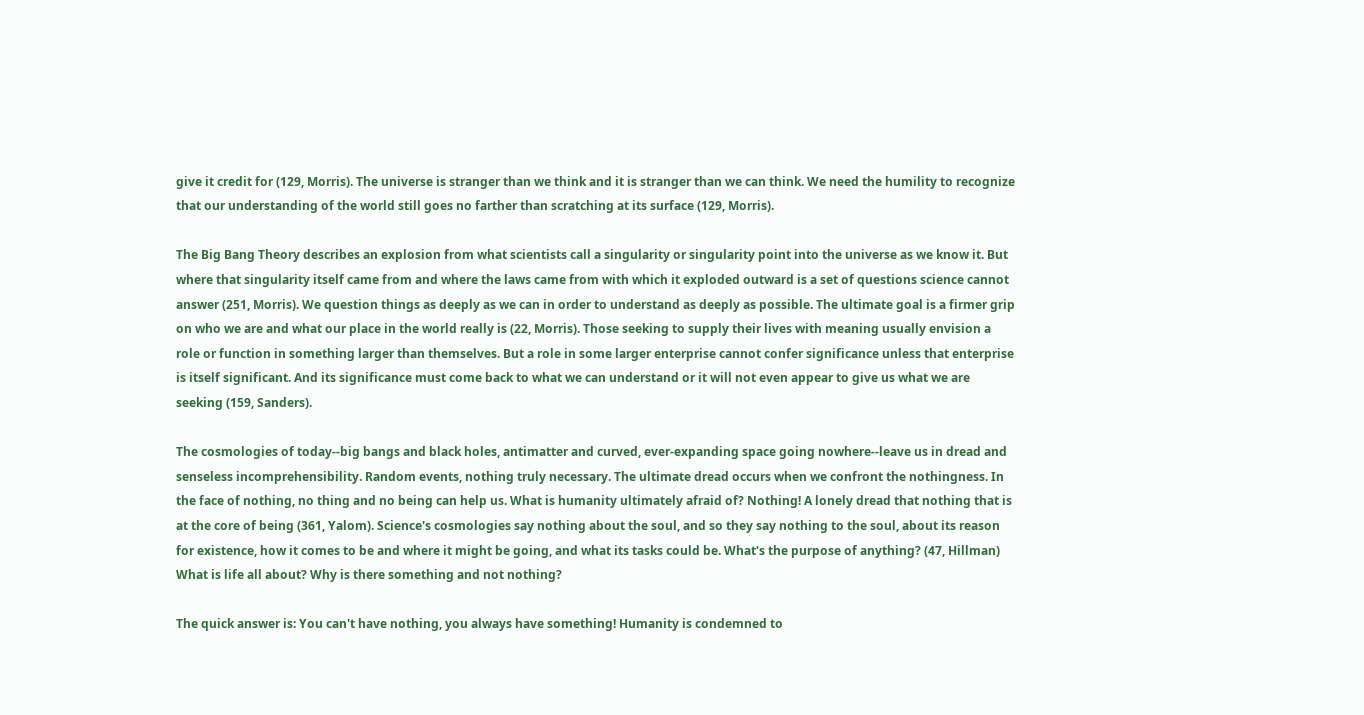give it credit for (129, Morris). The universe is stranger than we think and it is stranger than we can think. We need the humility to recognize that our understanding of the world still goes no farther than scratching at its surface (129, Morris).

The Big Bang Theory describes an explosion from what scientists call a singularity or singularity point into the universe as we know it. But where that singularity itself came from and where the laws came from with which it exploded outward is a set of questions science cannot answer (251, Morris). We question things as deeply as we can in order to understand as deeply as possible. The ultimate goal is a firmer grip on who we are and what our place in the world really is (22, Morris). Those seeking to supply their lives with meaning usually envision a role or function in something larger than themselves. But a role in some larger enterprise cannot confer significance unless that enterprise is itself significant. And its significance must come back to what we can understand or it will not even appear to give us what we are seeking (159, Sanders).

The cosmologies of today--big bangs and black holes, antimatter and curved, ever-expanding space going nowhere--leave us in dread and senseless incomprehensibility. Random events, nothing truly necessary. The ultimate dread occurs when we confront the nothingness. In the face of nothing, no thing and no being can help us. What is humanity ultimately afraid of? Nothing! A lonely dread that nothing that is at the core of being (361, Yalom). Science's cosmologies say nothing about the soul, and so they say nothing to the soul, about its reason for existence, how it comes to be and where it might be going, and what its tasks could be. What's the purpose of anything? (47, Hillman) What is life all about? Why is there something and not nothing?

The quick answer is: You can't have nothing, you always have something! Humanity is condemned to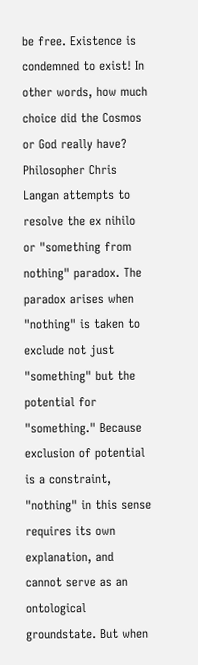be free. Existence is condemned to exist! In other words, how much choice did the Cosmos or God really have? Philosopher Chris Langan attempts to resolve the ex nihilo or "something from nothing" paradox. The paradox arises when "nothing" is taken to exclude not just "something" but the potential for "something." Because exclusion of potential is a constraint, "nothing" in this sense requires its own explanation, and cannot serve as an ontological groundstate. But when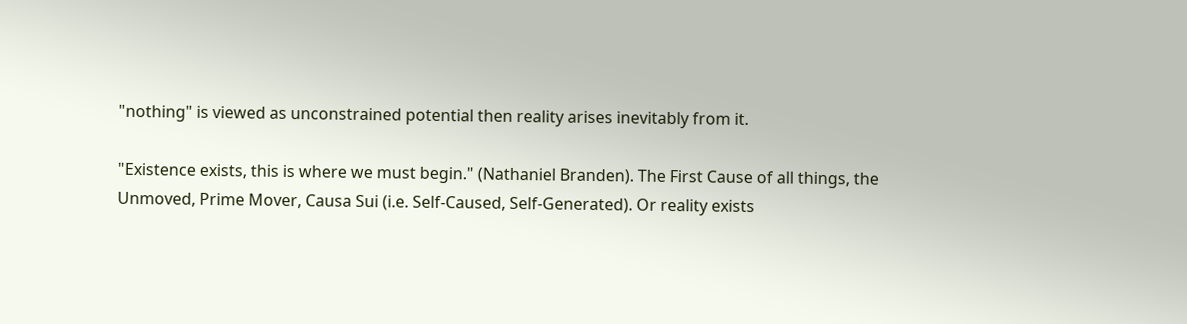"nothing" is viewed as unconstrained potential then reality arises inevitably from it.

"Existence exists, this is where we must begin." (Nathaniel Branden). The First Cause of all things, the Unmoved, Prime Mover, Causa Sui (i.e. Self-Caused, Self-Generated). Or reality exists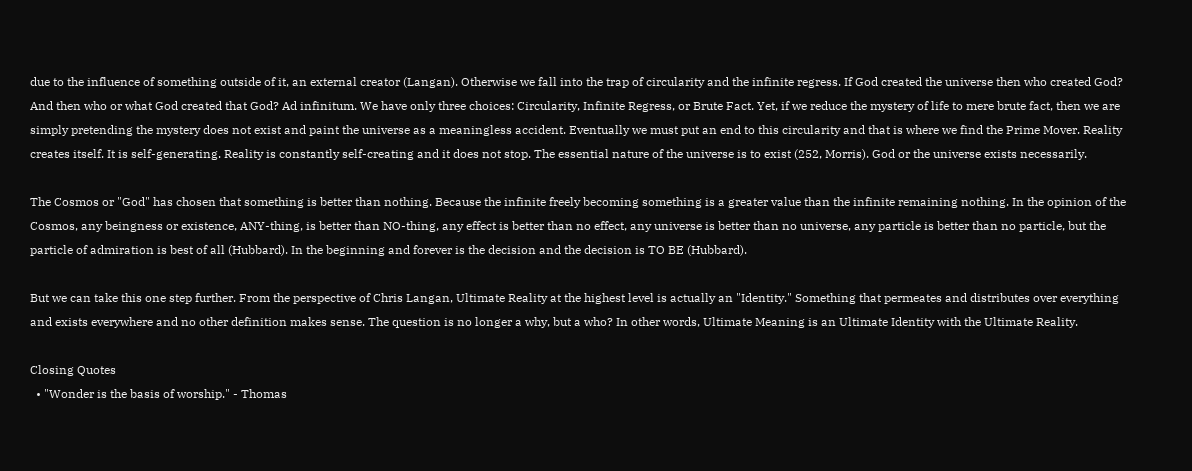due to the influence of something outside of it, an external creator (Langan). Otherwise we fall into the trap of circularity and the infinite regress. If God created the universe then who created God? And then who or what God created that God? Ad infinitum. We have only three choices: Circularity, Infinite Regress, or Brute Fact. Yet, if we reduce the mystery of life to mere brute fact, then we are simply pretending the mystery does not exist and paint the universe as a meaningless accident. Eventually we must put an end to this circularity and that is where we find the Prime Mover. Reality creates itself. It is self-generating. Reality is constantly self-creating and it does not stop. The essential nature of the universe is to exist (252, Morris). God or the universe exists necessarily.

The Cosmos or "God" has chosen that something is better than nothing. Because the infinite freely becoming something is a greater value than the infinite remaining nothing. In the opinion of the Cosmos, any beingness or existence, ANY-thing, is better than NO-thing, any effect is better than no effect, any universe is better than no universe, any particle is better than no particle, but the particle of admiration is best of all (Hubbard). In the beginning and forever is the decision and the decision is TO BE (Hubbard).

But we can take this one step further. From the perspective of Chris Langan, Ultimate Reality at the highest level is actually an "Identity." Something that permeates and distributes over everything and exists everywhere and no other definition makes sense. The question is no longer a why, but a who? In other words, Ultimate Meaning is an Ultimate Identity with the Ultimate Reality.

Closing Quotes
  • "Wonder is the basis of worship." - Thomas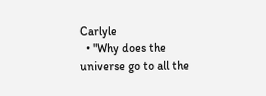Carlyle
  • "Why does the universe go to all the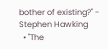bother of existing?" - Stephen Hawking
  • "The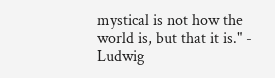mystical is not how the world is, but that it is." - Ludwig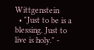Wittgenstein
  • "Just to be is a blessing. Just to live is holy." -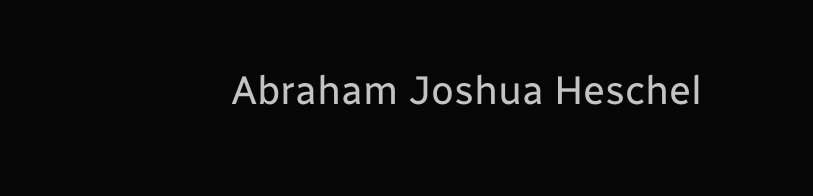Abraham Joshua Heschel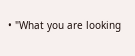• "What you are looking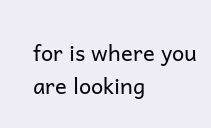for is where you are looking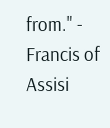from." - Francis of Assisi